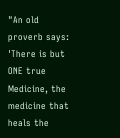"An old proverb says:
'There is but ONE true Medicine, the medicine that heals the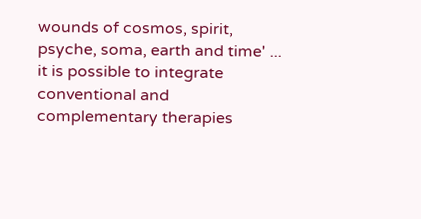wounds of cosmos, spirit, psyche, soma, earth and time' ... it is possible to integrate conventional and complementary therapies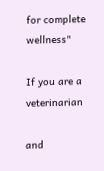for complete wellness"

If you are a veterinarian

and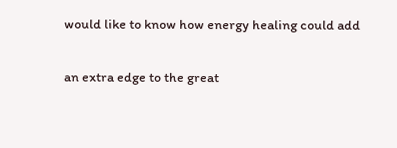would like to know how energy healing could add

an extra edge to the great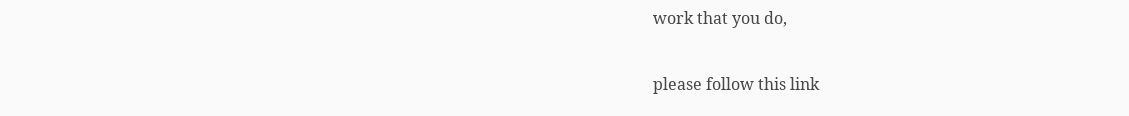work that you do,

please follow this link